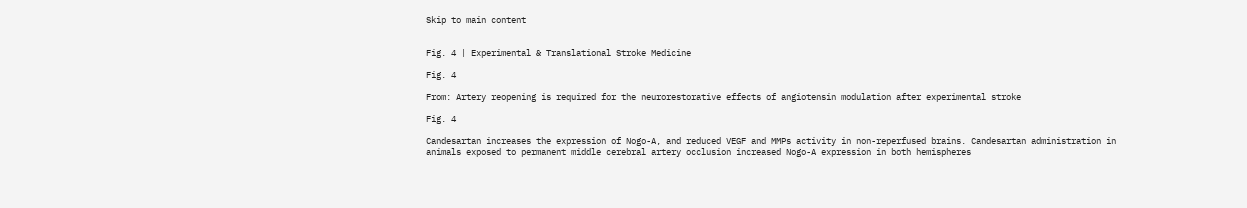Skip to main content


Fig. 4 | Experimental & Translational Stroke Medicine

Fig. 4

From: Artery reopening is required for the neurorestorative effects of angiotensin modulation after experimental stroke

Fig. 4

Candesartan increases the expression of Nogo-A, and reduced VEGF and MMPs activity in non-reperfused brains. Candesartan administration in animals exposed to permanent middle cerebral artery occlusion increased Nogo-A expression in both hemispheres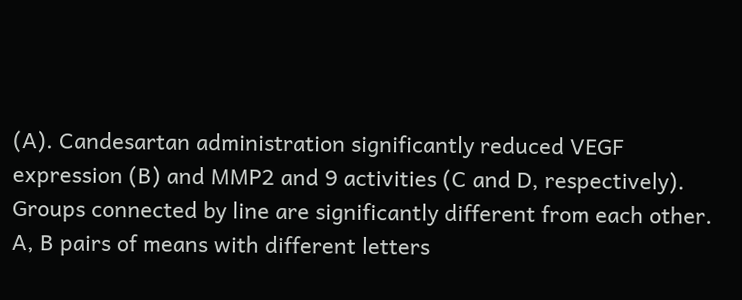(A). Candesartan administration significantly reduced VEGF expression (B) and MMP2 and 9 activities (C and D, respectively). Groups connected by line are significantly different from each other. A, B pairs of means with different letters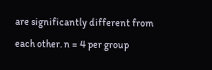are significantly different from each other. n = 4 per group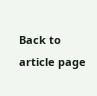Back to article page